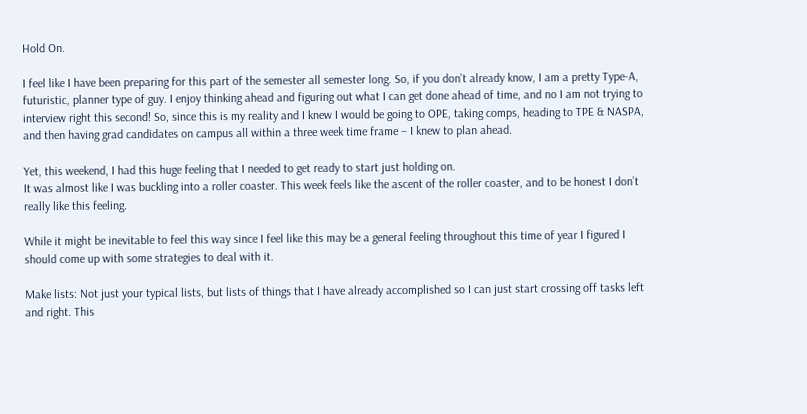Hold On.

I feel like I have been preparing for this part of the semester all semester long. So, if you don’t already know, I am a pretty Type-A, futuristic, planner type of guy. I enjoy thinking ahead and figuring out what I can get done ahead of time, and no I am not trying to interview right this second! So, since this is my reality and I knew I would be going to OPE, taking comps, heading to TPE & NASPA, and then having grad candidates on campus all within a three week time frame – I knew to plan ahead.

Yet, this weekend, I had this huge feeling that I needed to get ready to start just holding on.
It was almost like I was buckling into a roller coaster. This week feels like the ascent of the roller coaster, and to be honest I don’t really like this feeling.

While it might be inevitable to feel this way since I feel like this may be a general feeling throughout this time of year I figured I should come up with some strategies to deal with it.

Make lists: Not just your typical lists, but lists of things that I have already accomplished so I can just start crossing off tasks left and right. This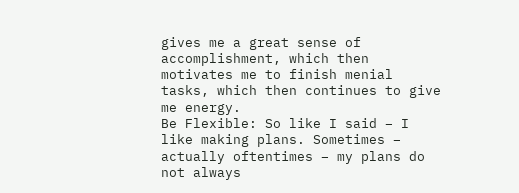gives me a great sense of accomplishment, which then motivates me to finish menial tasks, which then continues to give me energy.
Be Flexible: So like I said – I like making plans. Sometimes – actually oftentimes – my plans do not always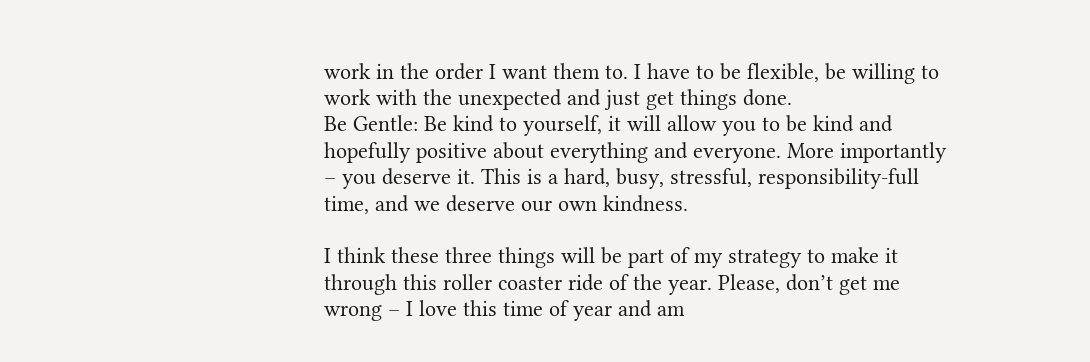work in the order I want them to. I have to be flexible, be willing to work with the unexpected and just get things done.
Be Gentle: Be kind to yourself, it will allow you to be kind and hopefully positive about everything and everyone. More importantly – you deserve it. This is a hard, busy, stressful, responsibility-full time, and we deserve our own kindness.

I think these three things will be part of my strategy to make it through this roller coaster ride of the year. Please, don’t get me wrong – I love this time of year and am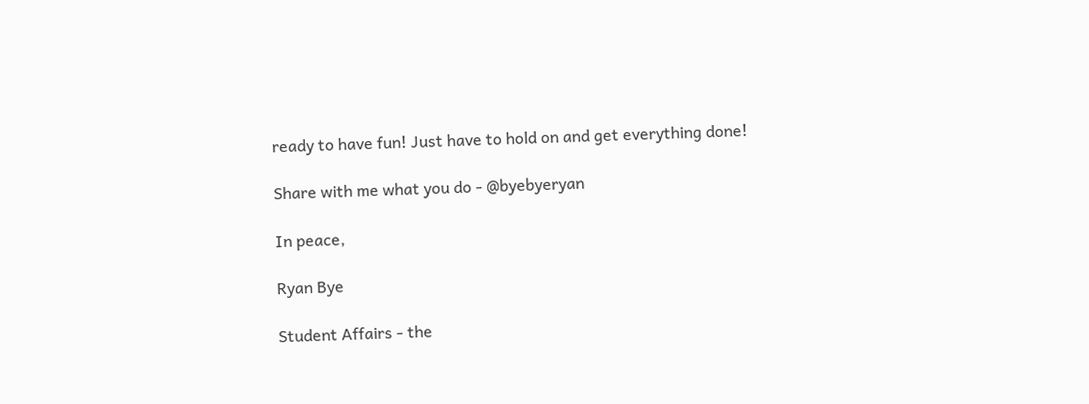ready to have fun! Just have to hold on and get everything done!

Share with me what you do - @byebyeryan

In peace,

Ryan Bye

Student Affairs - the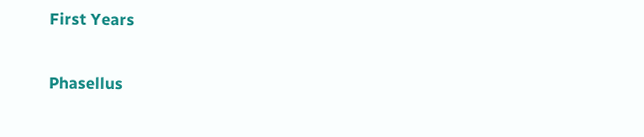First Years

Phasellus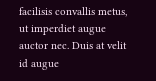facilisis convallis metus, ut imperdiet augue auctor nec. Duis at velit id augue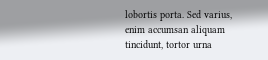lobortis porta. Sed varius, enim accumsan aliquam tincidunt, tortor urna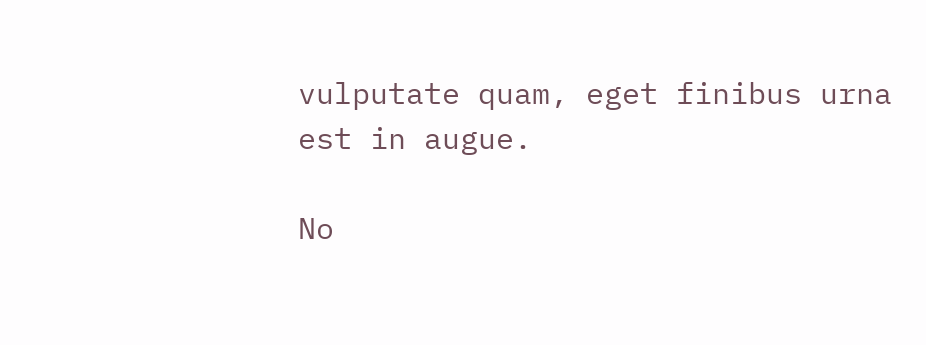vulputate quam, eget finibus urna est in augue.

No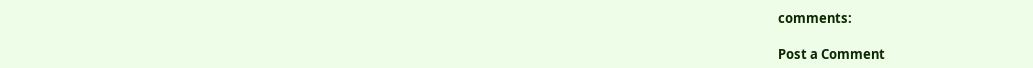comments:

Post a Comment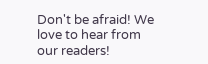Don't be afraid! We love to hear from our readers!